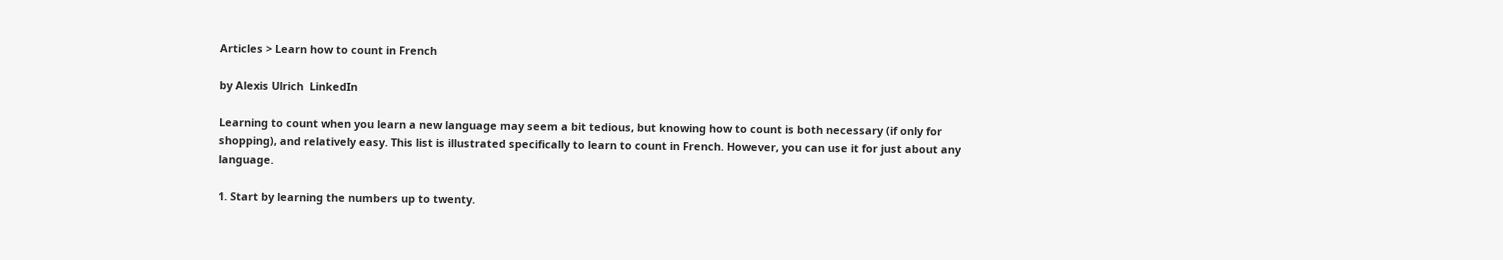Articles > Learn how to count in French

by Alexis Ulrich  LinkedIn

Learning to count when you learn a new language may seem a bit tedious, but knowing how to count is both necessary (if only for shopping), and relatively easy. This list is illustrated specifically to learn to count in French. However, you can use it for just about any language.

1. Start by learning the numbers up to twenty.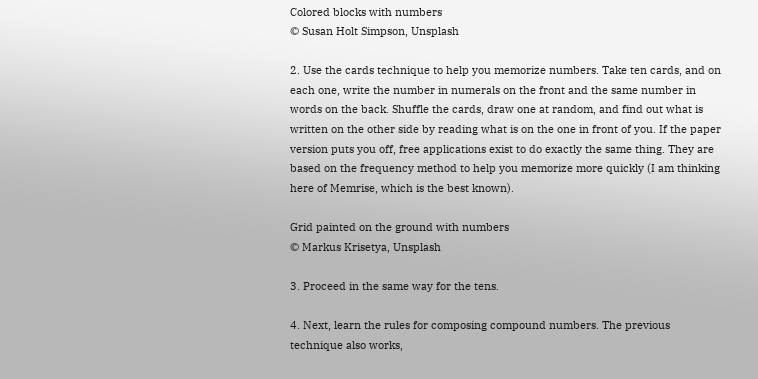Colored blocks with numbers
© Susan Holt Simpson, Unsplash

2. Use the cards technique to help you memorize numbers. Take ten cards, and on each one, write the number in numerals on the front and the same number in words on the back. Shuffle the cards, draw one at random, and find out what is written on the other side by reading what is on the one in front of you. If the paper version puts you off, free applications exist to do exactly the same thing. They are based on the frequency method to help you memorize more quickly (I am thinking here of Memrise, which is the best known).

Grid painted on the ground with numbers
© Markus Krisetya, Unsplash

3. Proceed in the same way for the tens.

4. Next, learn the rules for composing compound numbers. The previous technique also works,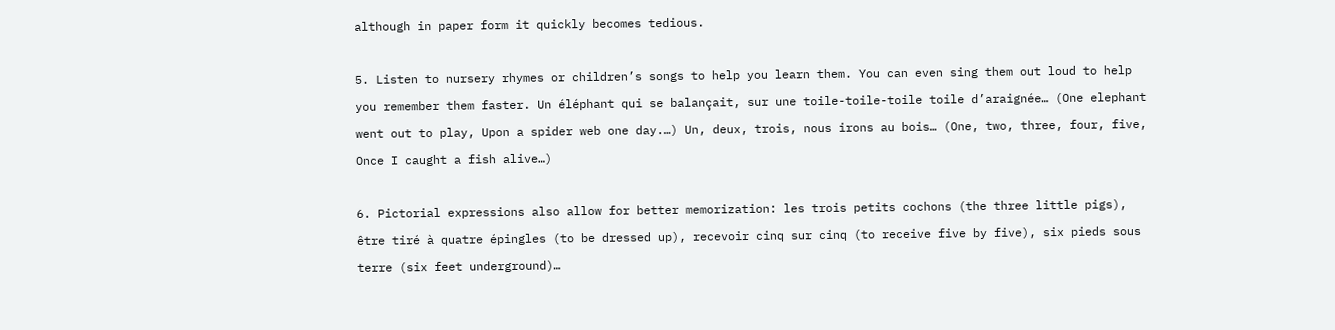although in paper form it quickly becomes tedious.

5. Listen to nursery rhymes or children’s songs to help you learn them. You can even sing them out loud to help you remember them faster. Un éléphant qui se balançait, sur une toile-toile-toile toile d’araignée… (One elephant went out to play, Upon a spider web one day.…) Un, deux, trois, nous irons au bois… (One, two, three, four, five, Once I caught a fish alive…)

6. Pictorial expressions also allow for better memorization: les trois petits cochons (the three little pigs), être tiré à quatre épingles (to be dressed up), recevoir cinq sur cinq (to receive five by five), six pieds sous terre (six feet underground)…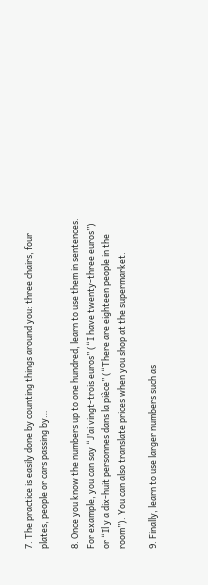7. The practice is easily done by counting things around you: three chairs, four plates, people or cars passing by…

8. Once you know the numbers up to one hundred, learn to use them in sentences. For example, you can say “J’ai vingt-trois euros” (“I have twenty-three euros”) or “Il y a dix-huit personnes dans la pièce” (“There are eighteen people in the room”). You can also translate prices when you shop at the supermarket.

9. Finally, learn to use larger numbers such as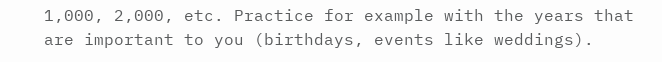1,000, 2,000, etc. Practice for example with the years that are important to you (birthdays, events like weddings).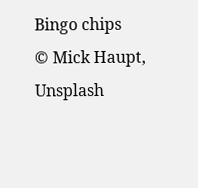Bingo chips
© Mick Haupt, Unsplash